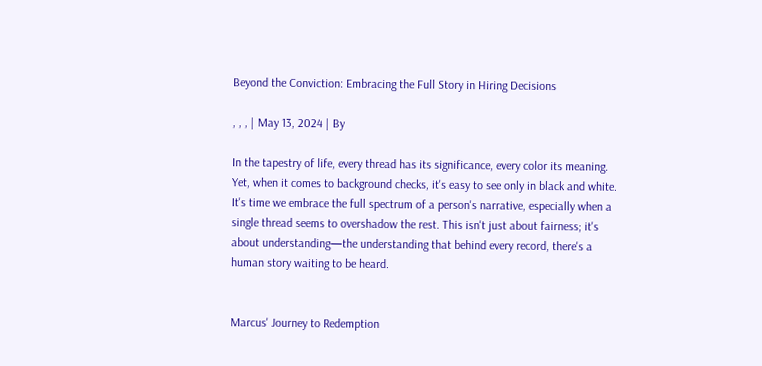Beyond the Conviction: Embracing the Full Story in Hiring Decisions

, , , | May 13, 2024 | By

In the tapestry of life, every thread has its significance, every color its meaning. Yet, when it comes to background checks, it's easy to see only in black and white. It's time we embrace the full spectrum of a person's narrative, especially when a single thread seems to overshadow the rest. This isn't just about fairness; it's about understanding—the understanding that behind every record, there's a human story waiting to be heard.


Marcus' Journey to Redemption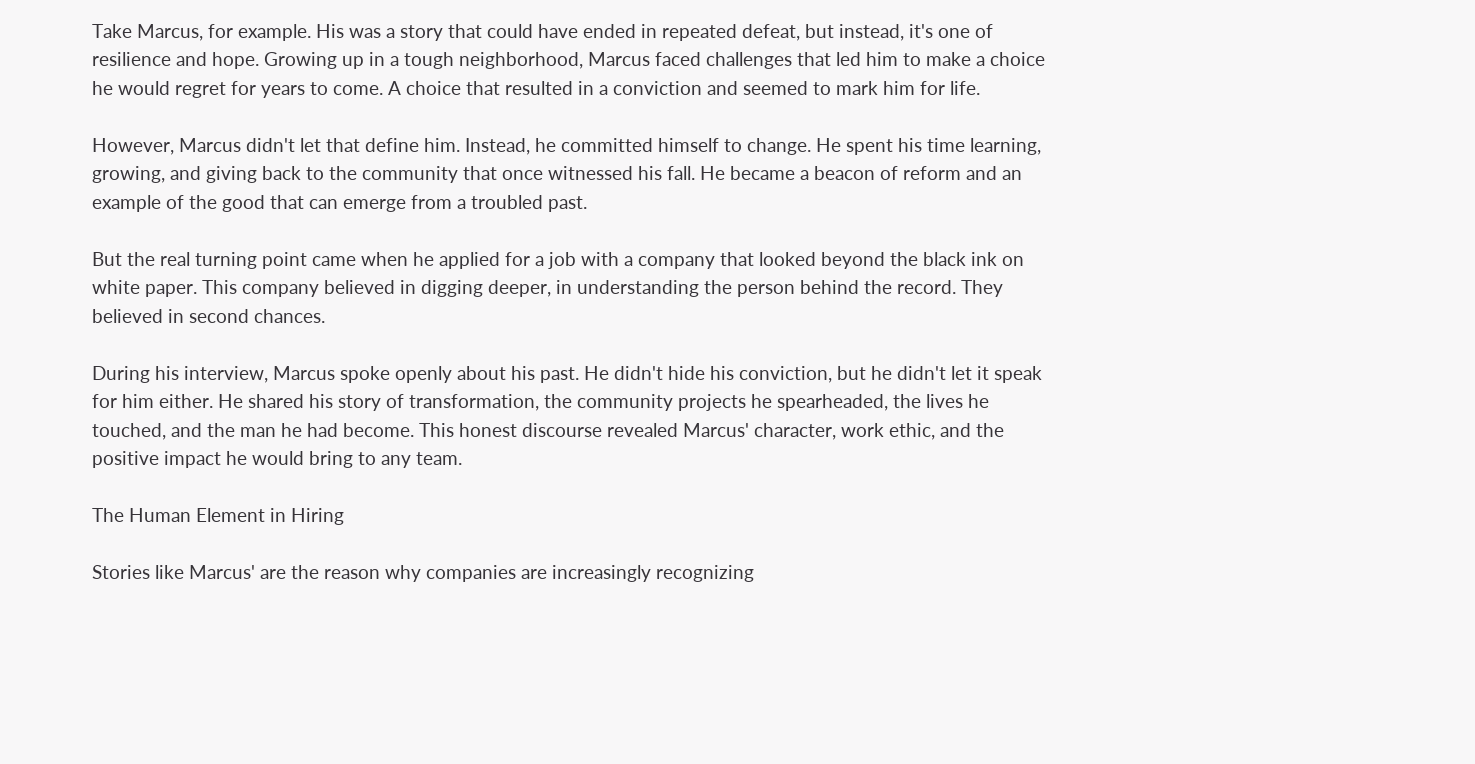Take Marcus, for example. His was a story that could have ended in repeated defeat, but instead, it's one of resilience and hope. Growing up in a tough neighborhood, Marcus faced challenges that led him to make a choice he would regret for years to come. A choice that resulted in a conviction and seemed to mark him for life.

However, Marcus didn't let that define him. Instead, he committed himself to change. He spent his time learning, growing, and giving back to the community that once witnessed his fall. He became a beacon of reform and an example of the good that can emerge from a troubled past.

But the real turning point came when he applied for a job with a company that looked beyond the black ink on white paper. This company believed in digging deeper, in understanding the person behind the record. They believed in second chances.

During his interview, Marcus spoke openly about his past. He didn't hide his conviction, but he didn't let it speak for him either. He shared his story of transformation, the community projects he spearheaded, the lives he touched, and the man he had become. This honest discourse revealed Marcus' character, work ethic, and the positive impact he would bring to any team.

The Human Element in Hiring

Stories like Marcus' are the reason why companies are increasingly recognizing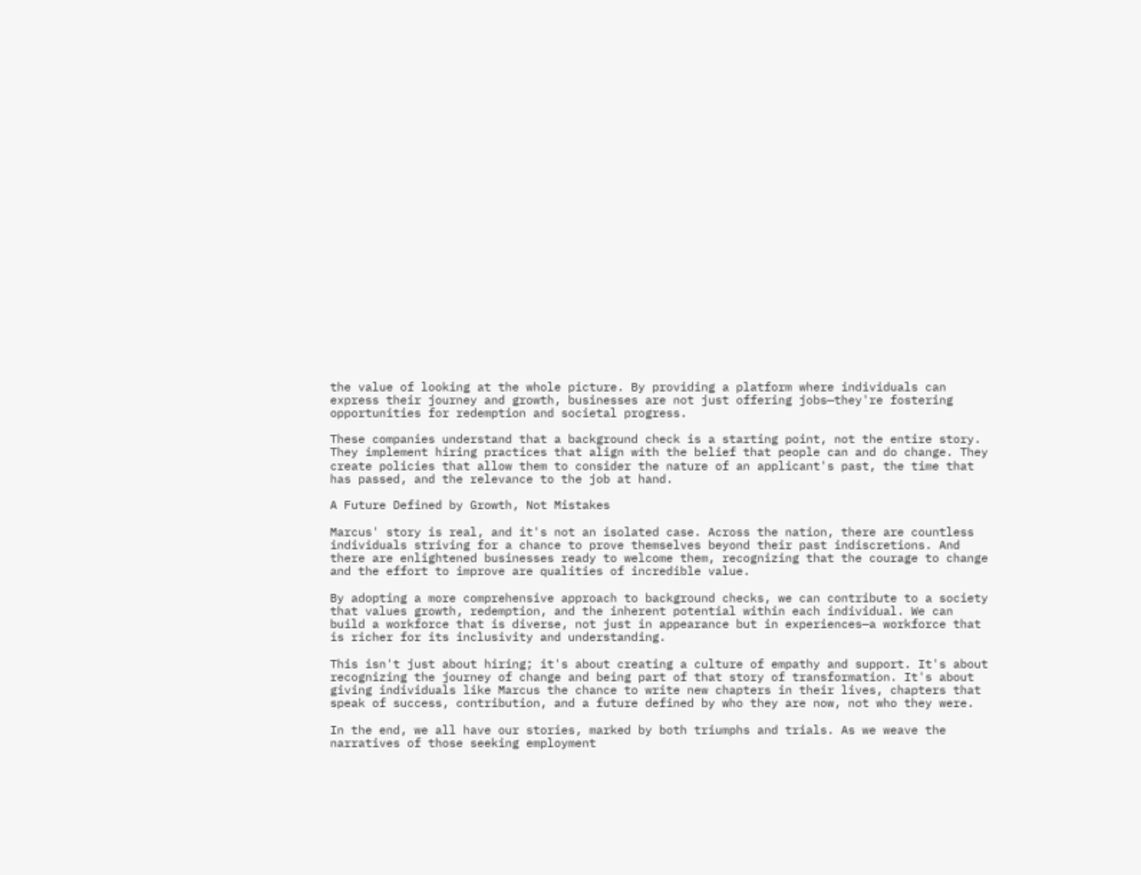the value of looking at the whole picture. By providing a platform where individuals can express their journey and growth, businesses are not just offering jobs—they're fostering opportunities for redemption and societal progress.

These companies understand that a background check is a starting point, not the entire story. They implement hiring practices that align with the belief that people can and do change. They create policies that allow them to consider the nature of an applicant's past, the time that has passed, and the relevance to the job at hand.

A Future Defined by Growth, Not Mistakes

Marcus' story is real, and it's not an isolated case. Across the nation, there are countless individuals striving for a chance to prove themselves beyond their past indiscretions. And there are enlightened businesses ready to welcome them, recognizing that the courage to change and the effort to improve are qualities of incredible value.

By adopting a more comprehensive approach to background checks, we can contribute to a society that values growth, redemption, and the inherent potential within each individual. We can build a workforce that is diverse, not just in appearance but in experiences—a workforce that is richer for its inclusivity and understanding.

This isn't just about hiring; it's about creating a culture of empathy and support. It's about recognizing the journey of change and being part of that story of transformation. It's about giving individuals like Marcus the chance to write new chapters in their lives, chapters that speak of success, contribution, and a future defined by who they are now, not who they were.

In the end, we all have our stories, marked by both triumphs and trials. As we weave the narratives of those seeking employment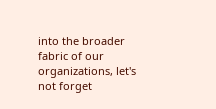into the broader fabric of our organizations, let's not forget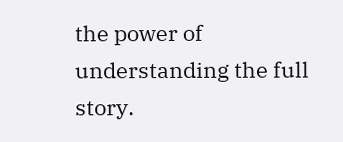the power of understanding the full story.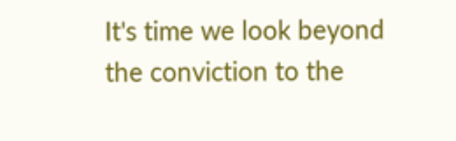It's time we look beyond the conviction to the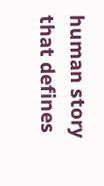human story that defines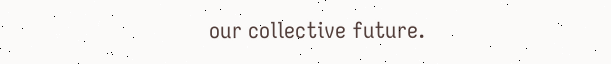our collective future.